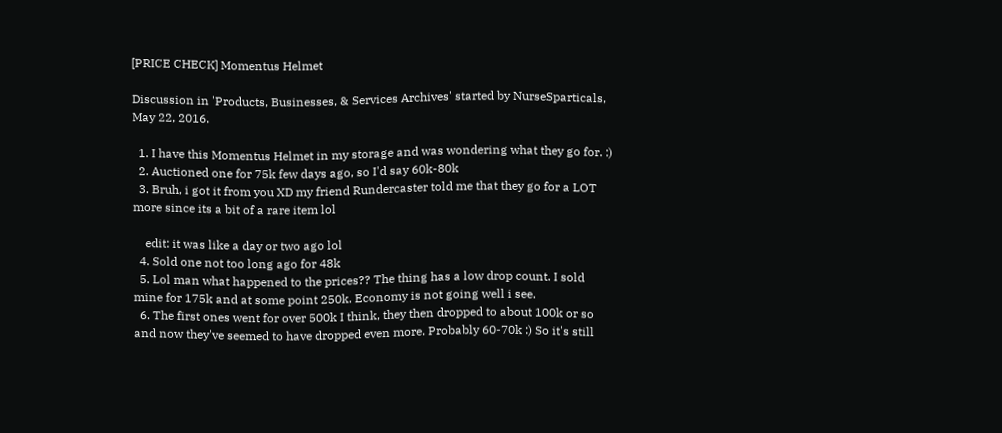[PRICE CHECK] Momentus Helmet

Discussion in 'Products, Businesses, & Services Archives' started by NurseSparticals, May 22, 2016.

  1. I have this Momentus Helmet in my storage and was wondering what they go for. :)
  2. Auctioned one for 75k few days ago, so I'd say 60k-80k
  3. Bruh, i got it from you XD my friend Rundercaster told me that they go for a LOT more since its a bit of a rare item lol

    edit: it was like a day or two ago lol
  4. Sold one not too long ago for 48k
  5. Lol man what happened to the prices?? The thing has a low drop count. I sold mine for 175k and at some point 250k. Economy is not going well i see.
  6. The first ones went for over 500k I think, they then dropped to about 100k or so and now they've seemed to have dropped even more. Probably 60-70k :) So it's still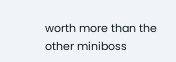worth more than the other miniboss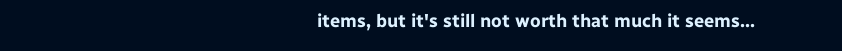items, but it's still not worth that much it seems...